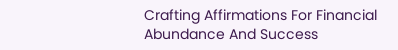Crafting Affirmations For Financial Abundance And Success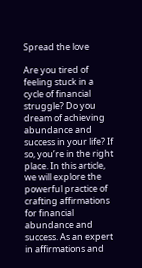Spread the love

Are you tired of feeling stuck in a cycle of financial struggle? Do you dream of achieving abundance and success in your life? If so, you’re in the right place. In this article, we will explore the powerful practice of crafting affirmations for financial abundance and success. As an expert in affirmations and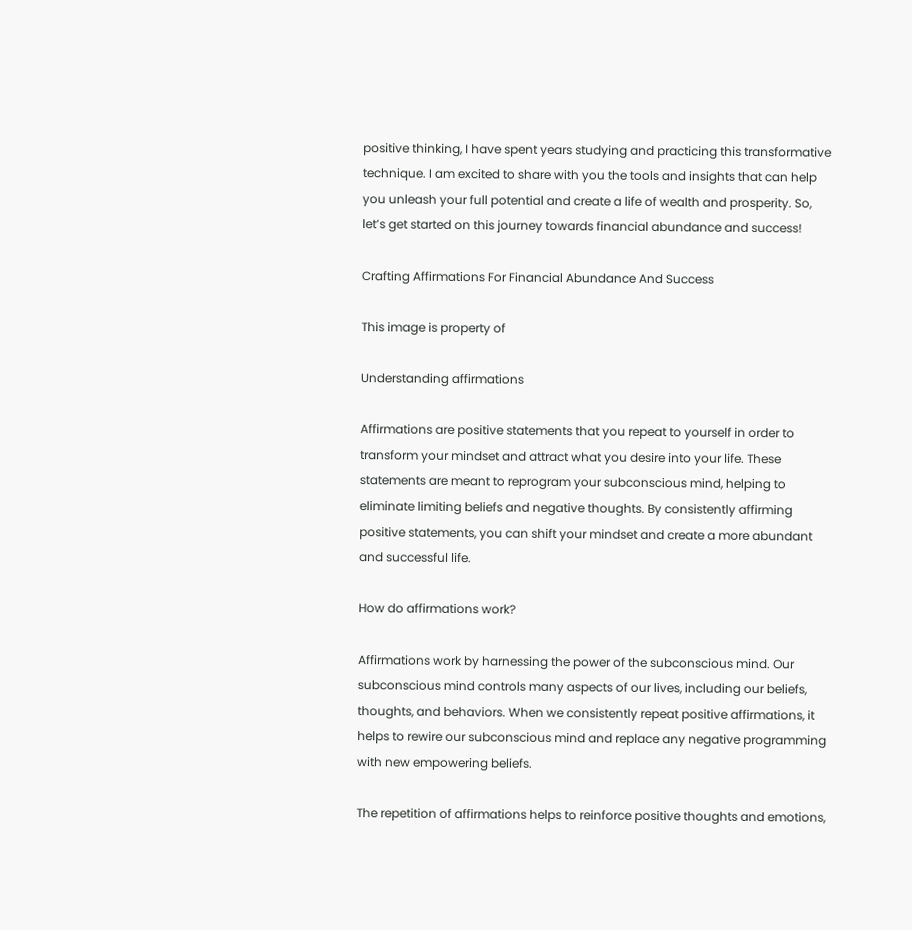positive thinking, I have spent years studying and practicing this transformative technique. I am excited to share with you the tools and insights that can help you unleash your full potential and create a life of wealth and prosperity. So, let’s get started on this journey towards financial abundance and success!

Crafting Affirmations For Financial Abundance And Success

This image is property of

Understanding affirmations

Affirmations are positive statements that you repeat to yourself in order to transform your mindset and attract what you desire into your life. These statements are meant to reprogram your subconscious mind, helping to eliminate limiting beliefs and negative thoughts. By consistently affirming positive statements, you can shift your mindset and create a more abundant and successful life.

How do affirmations work?

Affirmations work by harnessing the power of the subconscious mind. Our subconscious mind controls many aspects of our lives, including our beliefs, thoughts, and behaviors. When we consistently repeat positive affirmations, it helps to rewire our subconscious mind and replace any negative programming with new empowering beliefs.

The repetition of affirmations helps to reinforce positive thoughts and emotions,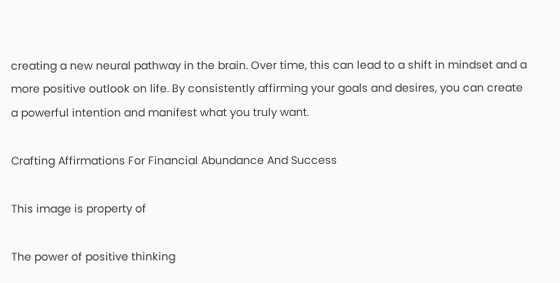creating a new neural pathway in the brain. Over time, this can lead to a shift in mindset and a more positive outlook on life. By consistently affirming your goals and desires, you can create a powerful intention and manifest what you truly want.

Crafting Affirmations For Financial Abundance And Success

This image is property of

The power of positive thinking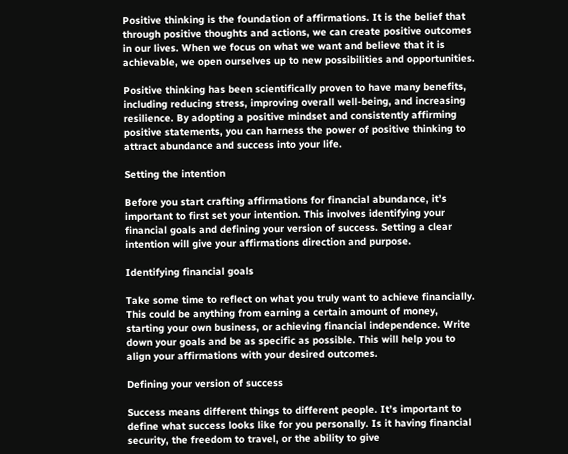Positive thinking is the foundation of affirmations. It is the belief that through positive thoughts and actions, we can create positive outcomes in our lives. When we focus on what we want and believe that it is achievable, we open ourselves up to new possibilities and opportunities.

Positive thinking has been scientifically proven to have many benefits, including reducing stress, improving overall well-being, and increasing resilience. By adopting a positive mindset and consistently affirming positive statements, you can harness the power of positive thinking to attract abundance and success into your life.

Setting the intention

Before you start crafting affirmations for financial abundance, it’s important to first set your intention. This involves identifying your financial goals and defining your version of success. Setting a clear intention will give your affirmations direction and purpose.

Identifying financial goals

Take some time to reflect on what you truly want to achieve financially. This could be anything from earning a certain amount of money, starting your own business, or achieving financial independence. Write down your goals and be as specific as possible. This will help you to align your affirmations with your desired outcomes.

Defining your version of success

Success means different things to different people. It’s important to define what success looks like for you personally. Is it having financial security, the freedom to travel, or the ability to give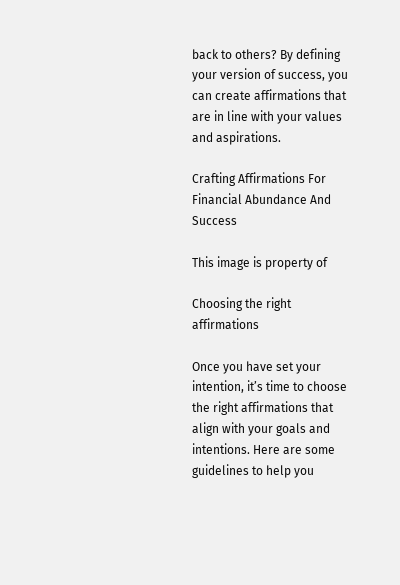back to others? By defining your version of success, you can create affirmations that are in line with your values and aspirations.

Crafting Affirmations For Financial Abundance And Success

This image is property of

Choosing the right affirmations

Once you have set your intention, it’s time to choose the right affirmations that align with your goals and intentions. Here are some guidelines to help you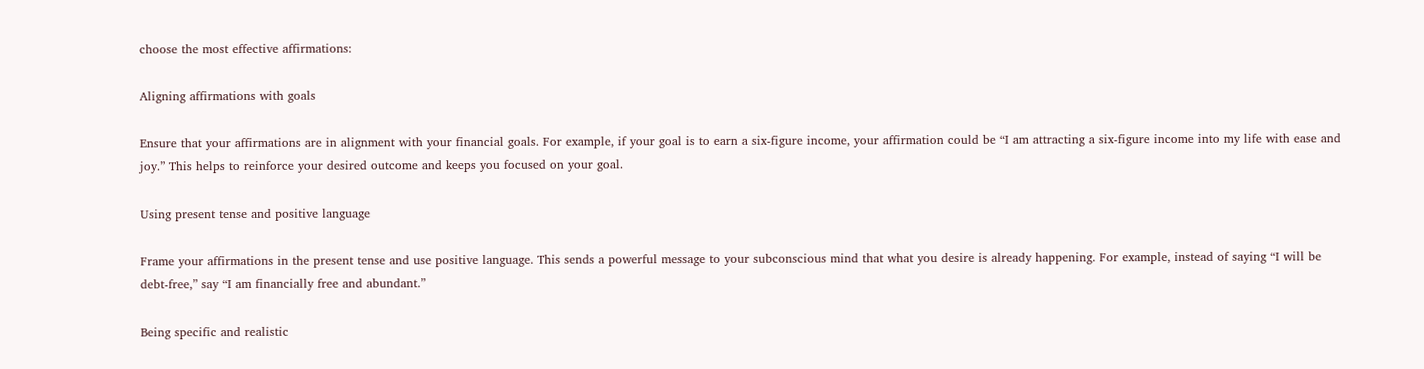choose the most effective affirmations:

Aligning affirmations with goals

Ensure that your affirmations are in alignment with your financial goals. For example, if your goal is to earn a six-figure income, your affirmation could be “I am attracting a six-figure income into my life with ease and joy.” This helps to reinforce your desired outcome and keeps you focused on your goal.

Using present tense and positive language

Frame your affirmations in the present tense and use positive language. This sends a powerful message to your subconscious mind that what you desire is already happening. For example, instead of saying “I will be debt-free,” say “I am financially free and abundant.”

Being specific and realistic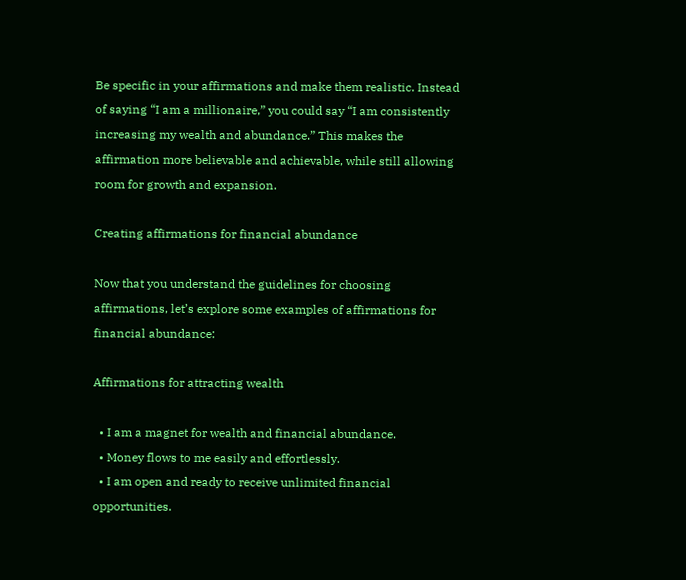Be specific in your affirmations and make them realistic. Instead of saying “I am a millionaire,” you could say “I am consistently increasing my wealth and abundance.” This makes the affirmation more believable and achievable, while still allowing room for growth and expansion.

Creating affirmations for financial abundance

Now that you understand the guidelines for choosing affirmations, let’s explore some examples of affirmations for financial abundance:

Affirmations for attracting wealth

  • I am a magnet for wealth and financial abundance.
  • Money flows to me easily and effortlessly.
  • I am open and ready to receive unlimited financial opportunities.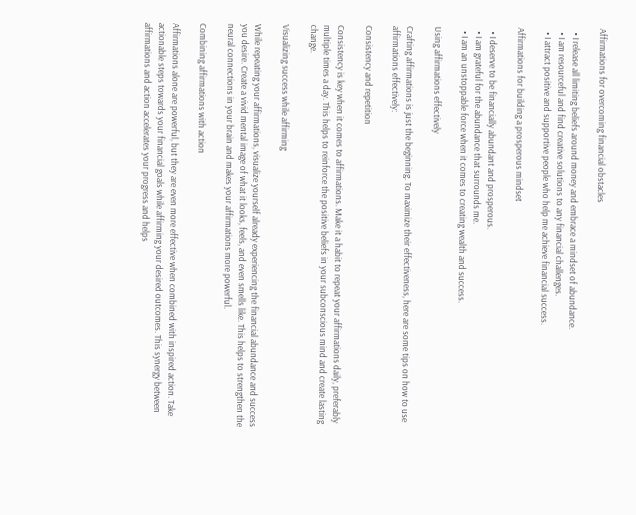Affirmations for overcoming financial obstacles

  • I release all limiting beliefs around money and embrace a mindset of abundance.
  • I am resourceful and find creative solutions to any financial challenges.
  • I attract positive and supportive people who help me achieve financial success.

Affirmations for building a prosperous mindset

  • I deserve to be financially abundant and prosperous.
  • I am grateful for the abundance that surrounds me.
  • I am an unstoppable force when it comes to creating wealth and success.

Using affirmations effectively

Crafting affirmations is just the beginning. To maximize their effectiveness, here are some tips on how to use affirmations effectively:

Consistency and repetition

Consistency is key when it comes to affirmations. Make it a habit to repeat your affirmations daily, preferably multiple times a day. This helps to reinforce the positive beliefs in your subconscious mind and create lasting change.

Visualizing success while affirming

While repeating your affirmations, visualize yourself already experiencing the financial abundance and success you desire. Create a vivid mental image of what it looks, feels, and even smells like. This helps to strengthen the neural connections in your brain and makes your affirmations more powerful.

Combining affirmations with action

Affirmations alone are powerful, but they are even more effective when combined with inspired action. Take actionable steps towards your financial goals while affirming your desired outcomes. This synergy between affirmations and action accelerates your progress and helps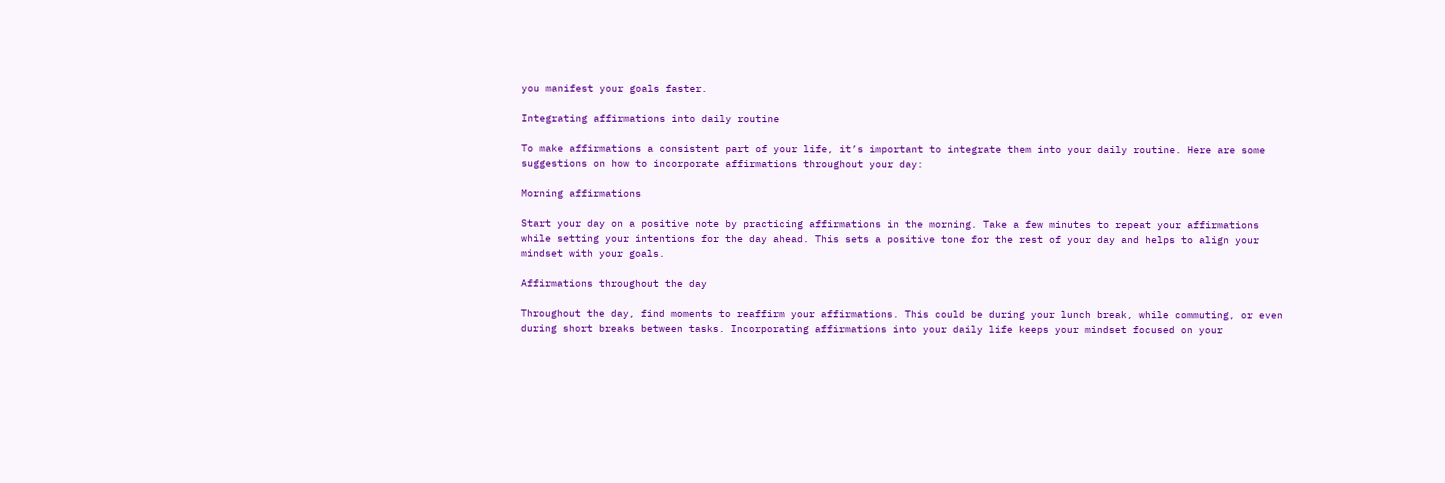you manifest your goals faster.

Integrating affirmations into daily routine

To make affirmations a consistent part of your life, it’s important to integrate them into your daily routine. Here are some suggestions on how to incorporate affirmations throughout your day:

Morning affirmations

Start your day on a positive note by practicing affirmations in the morning. Take a few minutes to repeat your affirmations while setting your intentions for the day ahead. This sets a positive tone for the rest of your day and helps to align your mindset with your goals.

Affirmations throughout the day

Throughout the day, find moments to reaffirm your affirmations. This could be during your lunch break, while commuting, or even during short breaks between tasks. Incorporating affirmations into your daily life keeps your mindset focused on your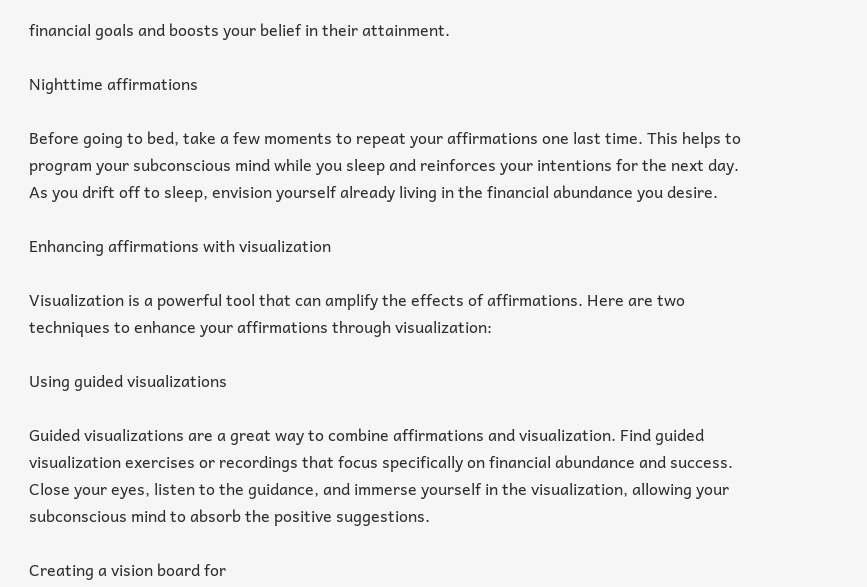financial goals and boosts your belief in their attainment.

Nighttime affirmations

Before going to bed, take a few moments to repeat your affirmations one last time. This helps to program your subconscious mind while you sleep and reinforces your intentions for the next day. As you drift off to sleep, envision yourself already living in the financial abundance you desire.

Enhancing affirmations with visualization

Visualization is a powerful tool that can amplify the effects of affirmations. Here are two techniques to enhance your affirmations through visualization:

Using guided visualizations

Guided visualizations are a great way to combine affirmations and visualization. Find guided visualization exercises or recordings that focus specifically on financial abundance and success. Close your eyes, listen to the guidance, and immerse yourself in the visualization, allowing your subconscious mind to absorb the positive suggestions.

Creating a vision board for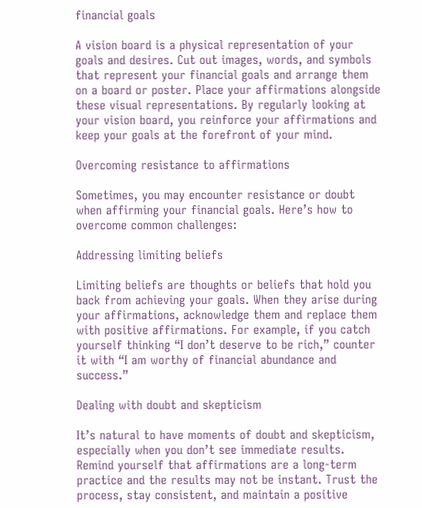financial goals

A vision board is a physical representation of your goals and desires. Cut out images, words, and symbols that represent your financial goals and arrange them on a board or poster. Place your affirmations alongside these visual representations. By regularly looking at your vision board, you reinforce your affirmations and keep your goals at the forefront of your mind.

Overcoming resistance to affirmations

Sometimes, you may encounter resistance or doubt when affirming your financial goals. Here’s how to overcome common challenges:

Addressing limiting beliefs

Limiting beliefs are thoughts or beliefs that hold you back from achieving your goals. When they arise during your affirmations, acknowledge them and replace them with positive affirmations. For example, if you catch yourself thinking “I don’t deserve to be rich,” counter it with “I am worthy of financial abundance and success.”

Dealing with doubt and skepticism

It’s natural to have moments of doubt and skepticism, especially when you don’t see immediate results. Remind yourself that affirmations are a long-term practice and the results may not be instant. Trust the process, stay consistent, and maintain a positive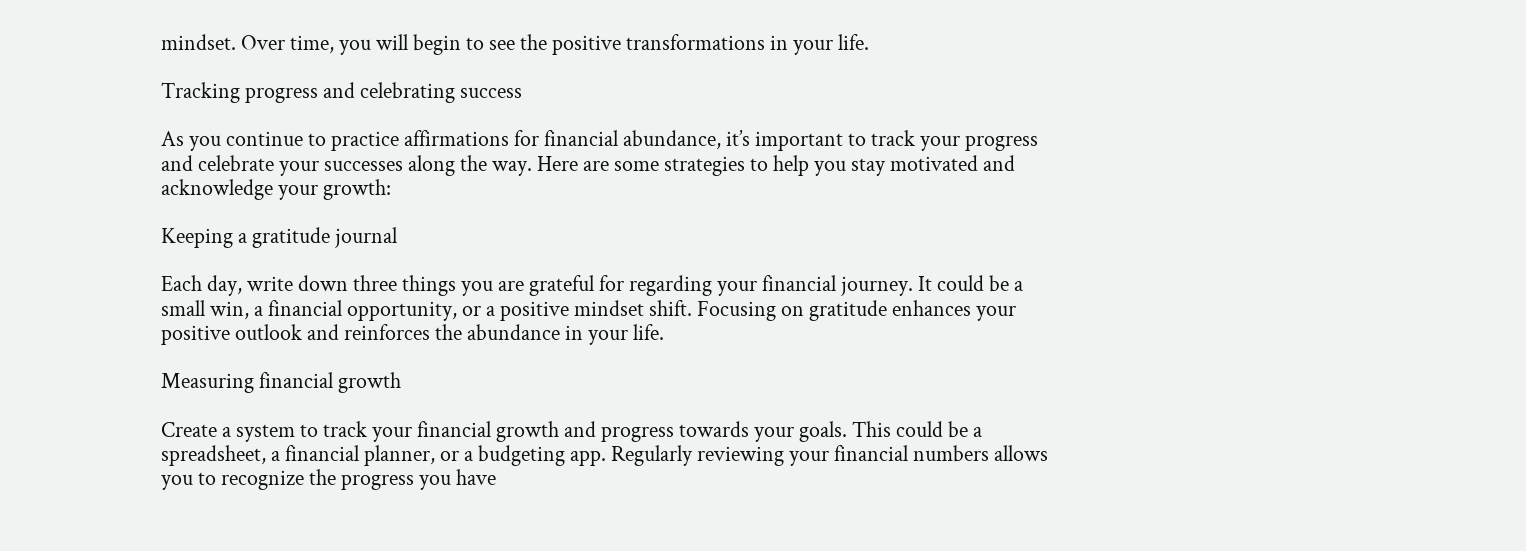mindset. Over time, you will begin to see the positive transformations in your life.

Tracking progress and celebrating success

As you continue to practice affirmations for financial abundance, it’s important to track your progress and celebrate your successes along the way. Here are some strategies to help you stay motivated and acknowledge your growth:

Keeping a gratitude journal

Each day, write down three things you are grateful for regarding your financial journey. It could be a small win, a financial opportunity, or a positive mindset shift. Focusing on gratitude enhances your positive outlook and reinforces the abundance in your life.

Measuring financial growth

Create a system to track your financial growth and progress towards your goals. This could be a spreadsheet, a financial planner, or a budgeting app. Regularly reviewing your financial numbers allows you to recognize the progress you have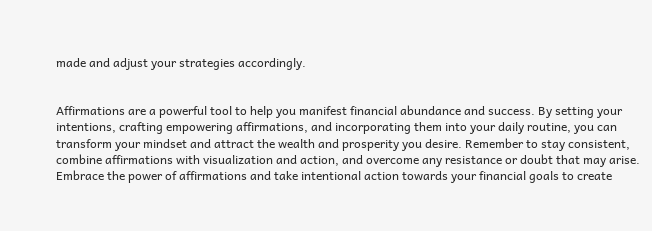made and adjust your strategies accordingly.


Affirmations are a powerful tool to help you manifest financial abundance and success. By setting your intentions, crafting empowering affirmations, and incorporating them into your daily routine, you can transform your mindset and attract the wealth and prosperity you desire. Remember to stay consistent, combine affirmations with visualization and action, and overcome any resistance or doubt that may arise. Embrace the power of affirmations and take intentional action towards your financial goals to create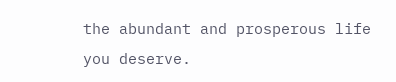the abundant and prosperous life you deserve.